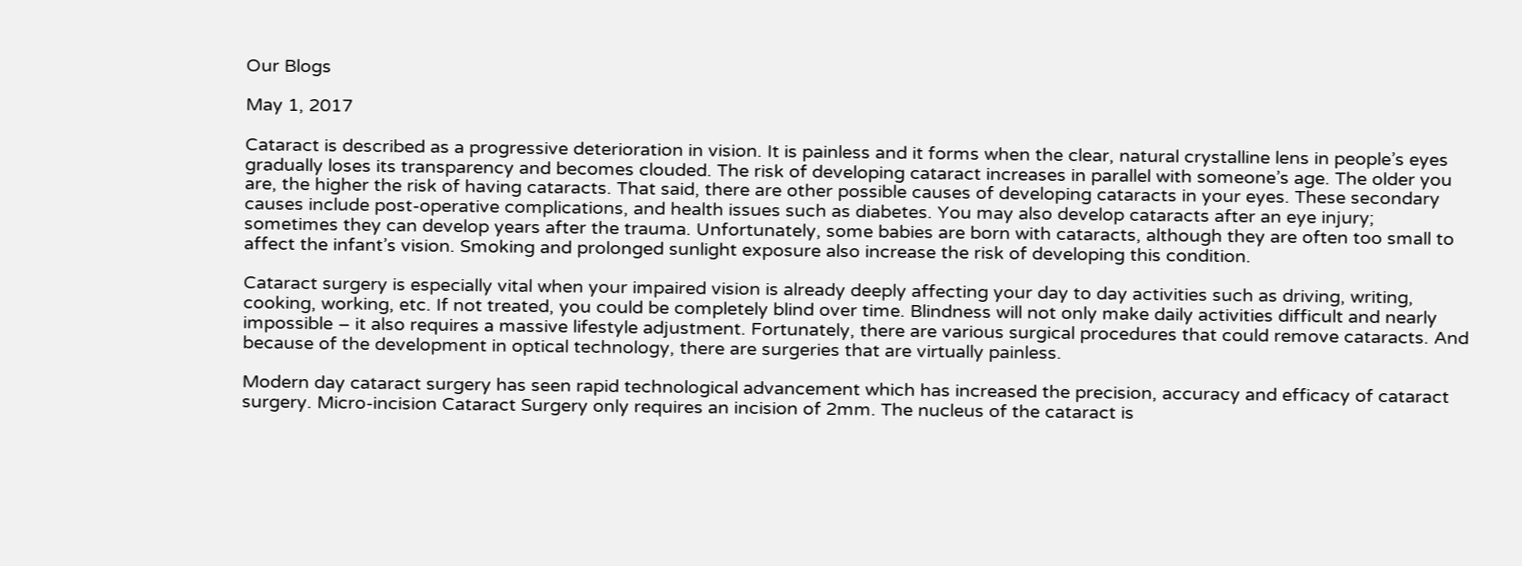Our Blogs

May 1, 2017

Cataract is described as a progressive deterioration in vision. It is painless and it forms when the clear, natural crystalline lens in people’s eyes gradually loses its transparency and becomes clouded. The risk of developing cataract increases in parallel with someone’s age. The older you are, the higher the risk of having cataracts. That said, there are other possible causes of developing cataracts in your eyes. These secondary causes include post-operative complications, and health issues such as diabetes. You may also develop cataracts after an eye injury; sometimes they can develop years after the trauma. Unfortunately, some babies are born with cataracts, although they are often too small to affect the infant’s vision. Smoking and prolonged sunlight exposure also increase the risk of developing this condition.

Cataract surgery is especially vital when your impaired vision is already deeply affecting your day to day activities such as driving, writing, cooking, working, etc. If not treated, you could be completely blind over time. Blindness will not only make daily activities difficult and nearly impossible – it also requires a massive lifestyle adjustment. Fortunately, there are various surgical procedures that could remove cataracts. And because of the development in optical technology, there are surgeries that are virtually painless.

Modern day cataract surgery has seen rapid technological advancement which has increased the precision, accuracy and efficacy of cataract surgery. Micro-incision Cataract Surgery only requires an incision of 2mm. The nucleus of the cataract is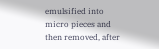emulsified into micro pieces and then removed, after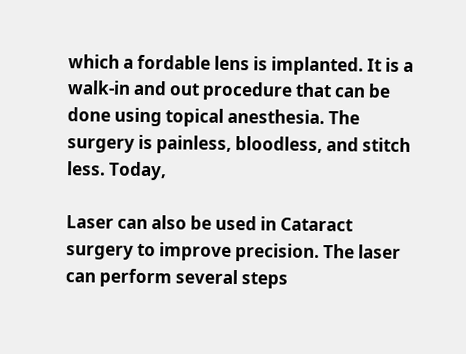which a fordable lens is implanted. It is a walk-in and out procedure that can be done using topical anesthesia. The surgery is painless, bloodless, and stitch less. Today,

Laser can also be used in Cataract surgery to improve precision. The laser can perform several steps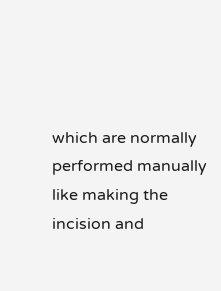which are normally performed manually like making the incision and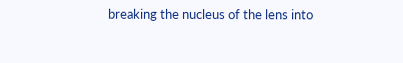breaking the nucleus of the lens into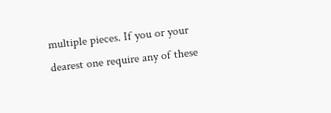multiple pieces. If you or your dearest one require any of these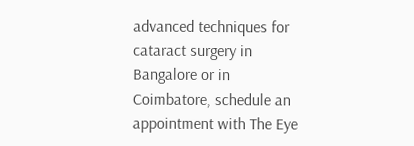advanced techniques for cataract surgery in Bangalore or in Coimbatore, schedule an appointment with The Eye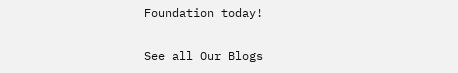Foundation today!

See all Our Blogs